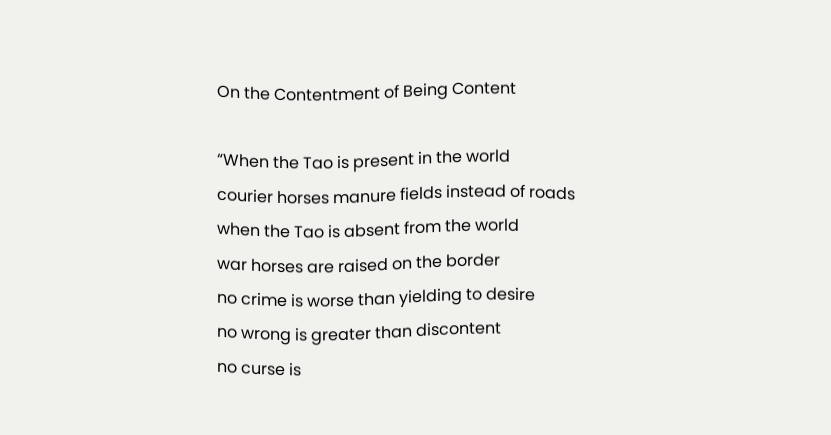On the Contentment of Being Content

“When the Tao is present in the world
courier horses manure fields instead of roads
when the Tao is absent from the world
war horses are raised on the border
no crime is worse than yielding to desire
no wrong is greater than discontent
no curse is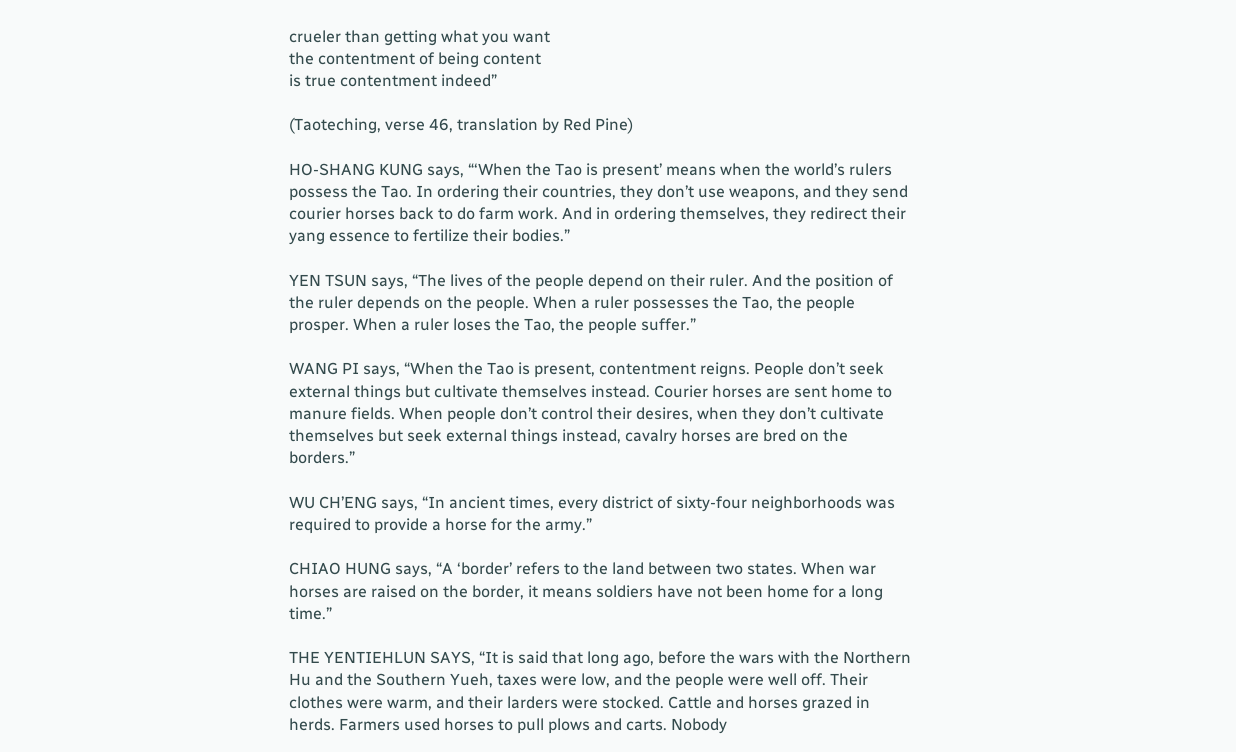crueler than getting what you want
the contentment of being content
is true contentment indeed”

(Taoteching, verse 46, translation by Red Pine)

HO-SHANG KUNG says, “‘When the Tao is present’ means when the world’s rulers possess the Tao. In ordering their countries, they don’t use weapons, and they send courier horses back to do farm work. And in ordering themselves, they redirect their yang essence to fertilize their bodies.”

YEN TSUN says, “The lives of the people depend on their ruler. And the position of the ruler depends on the people. When a ruler possesses the Tao, the people prosper. When a ruler loses the Tao, the people suffer.”

WANG PI says, “When the Tao is present, contentment reigns. People don’t seek external things but cultivate themselves instead. Courier horses are sent home to manure fields. When people don’t control their desires, when they don’t cultivate themselves but seek external things instead, cavalry horses are bred on the borders.”

WU CH’ENG says, “In ancient times, every district of sixty-four neighborhoods was required to provide a horse for the army.”

CHIAO HUNG says, “A ‘border’ refers to the land between two states. When war horses are raised on the border, it means soldiers have not been home for a long time.”

THE YENTIEHLUN SAYS, “It is said that long ago, before the wars with the Northern Hu and the Southern Yueh, taxes were low, and the people were well off. Their clothes were warm, and their larders were stocked. Cattle and horses grazed in herds. Farmers used horses to pull plows and carts. Nobody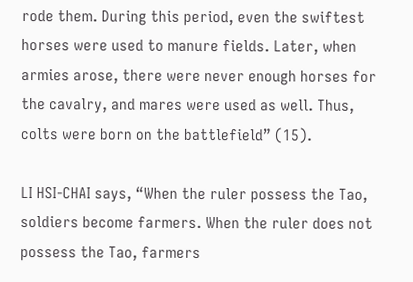rode them. During this period, even the swiftest horses were used to manure fields. Later, when armies arose, there were never enough horses for the cavalry, and mares were used as well. Thus, colts were born on the battlefield” (15).

LI HSI-CHAI says, “When the ruler possess the Tao, soldiers become farmers. When the ruler does not possess the Tao, farmers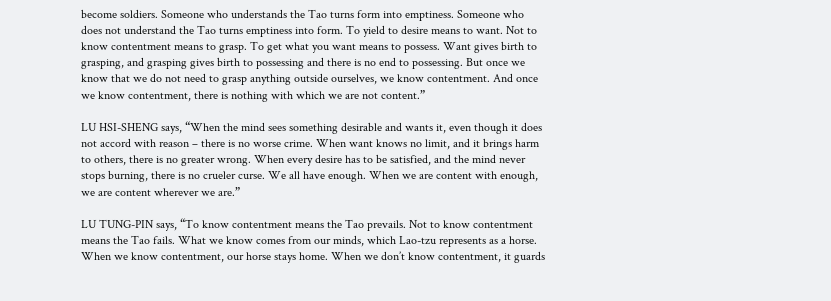become soldiers. Someone who understands the Tao turns form into emptiness. Someone who does not understand the Tao turns emptiness into form. To yield to desire means to want. Not to know contentment means to grasp. To get what you want means to possess. Want gives birth to grasping, and grasping gives birth to possessing and there is no end to possessing. But once we know that we do not need to grasp anything outside ourselves, we know contentment. And once we know contentment, there is nothing with which we are not content.”

LU HSI-SHENG says, “When the mind sees something desirable and wants it, even though it does not accord with reason – there is no worse crime. When want knows no limit, and it brings harm to others, there is no greater wrong. When every desire has to be satisfied, and the mind never stops burning, there is no crueler curse. We all have enough. When we are content with enough, we are content wherever we are.”

LU TUNG-PIN says, “To know contentment means the Tao prevails. Not to know contentment means the Tao fails. What we know comes from our minds, which Lao-tzu represents as a horse. When we know contentment, our horse stays home. When we don’t know contentment, it guards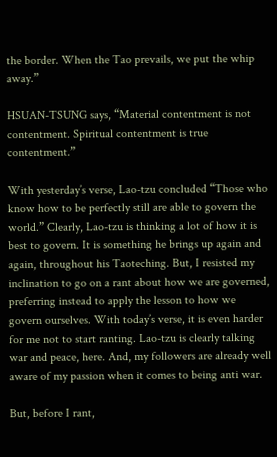the border. When the Tao prevails, we put the whip away.”

HSUAN-TSUNG says, “Material contentment is not contentment. Spiritual contentment is true contentment.”

With yesterday’s verse, Lao-tzu concluded “Those who know how to be perfectly still are able to govern the world.” Clearly, Lao-tzu is thinking a lot of how it is best to govern. It is something he brings up again and again, throughout his Taoteching. But, I resisted my inclination to go on a rant about how we are governed, preferring instead to apply the lesson to how we govern ourselves. With today’s verse, it is even harder for me not to start ranting. Lao-tzu is clearly talking war and peace, here. And, my followers are already well aware of my passion when it comes to being anti war.

But, before I rant,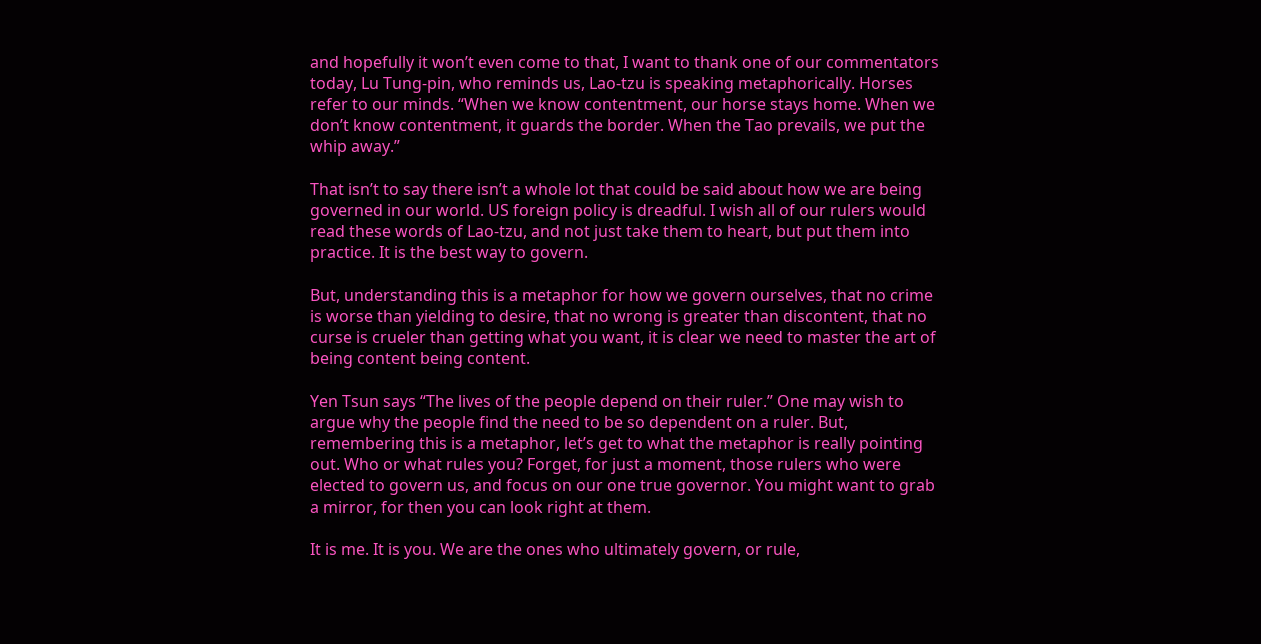and hopefully it won’t even come to that, I want to thank one of our commentators today, Lu Tung-pin, who reminds us, Lao-tzu is speaking metaphorically. Horses refer to our minds. “When we know contentment, our horse stays home. When we don’t know contentment, it guards the border. When the Tao prevails, we put the whip away.”

That isn’t to say there isn’t a whole lot that could be said about how we are being governed in our world. US foreign policy is dreadful. I wish all of our rulers would read these words of Lao-tzu, and not just take them to heart, but put them into practice. It is the best way to govern.

But, understanding this is a metaphor for how we govern ourselves, that no crime is worse than yielding to desire, that no wrong is greater than discontent, that no curse is crueler than getting what you want, it is clear we need to master the art of being content being content.

Yen Tsun says “The lives of the people depend on their ruler.” One may wish to argue why the people find the need to be so dependent on a ruler. But, remembering this is a metaphor, let’s get to what the metaphor is really pointing out. Who or what rules you? Forget, for just a moment, those rulers who were elected to govern us, and focus on our one true governor. You might want to grab a mirror, for then you can look right at them.

It is me. It is you. We are the ones who ultimately govern, or rule,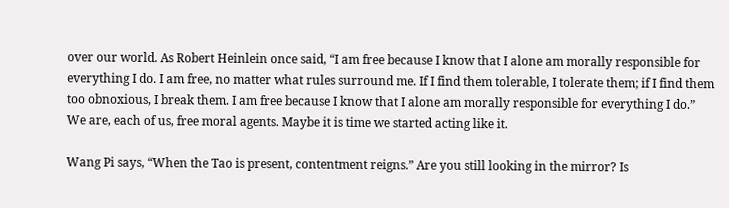over our world. As Robert Heinlein once said, “I am free because I know that I alone am morally responsible for everything I do. I am free, no matter what rules surround me. If I find them tolerable, I tolerate them; if I find them too obnoxious, I break them. I am free because I know that I alone am morally responsible for everything I do.” We are, each of us, free moral agents. Maybe it is time we started acting like it.

Wang Pi says, “When the Tao is present, contentment reigns.” Are you still looking in the mirror? Is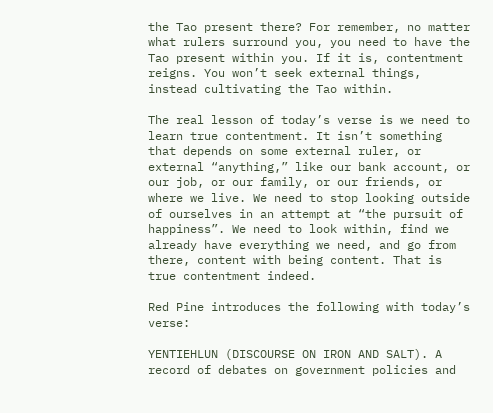the Tao present there? For remember, no matter what rulers surround you, you need to have the Tao present within you. If it is, contentment reigns. You won’t seek external things, instead cultivating the Tao within.

The real lesson of today’s verse is we need to learn true contentment. It isn’t something that depends on some external ruler, or external “anything,” like our bank account, or our job, or our family, or our friends, or where we live. We need to stop looking outside of ourselves in an attempt at “the pursuit of happiness”. We need to look within, find we already have everything we need, and go from there, content with being content. That is true contentment indeed.

Red Pine introduces the following with today’s verse:

YENTIEHLUN (DISCOURSE ON IRON AND SALT). A record of debates on government policies and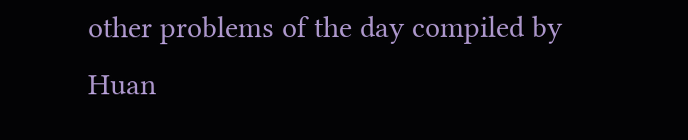other problems of the day compiled by Huan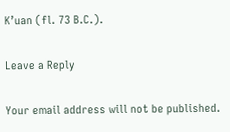K’uan (fl. 73 B.C.).

Leave a Reply

Your email address will not be published.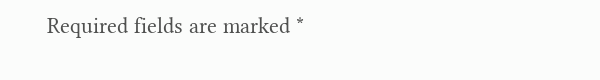Required fields are marked *